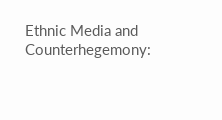Ethnic Media and Counterhegemony: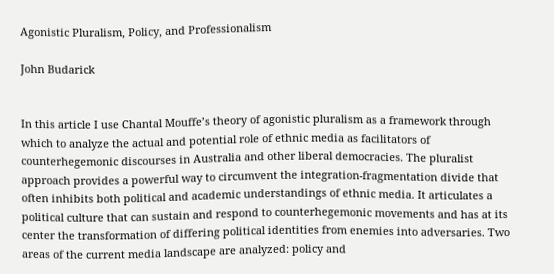Agonistic Pluralism, Policy, and Professionalism

John Budarick


In this article I use Chantal Mouffe’s theory of agonistic pluralism as a framework through which to analyze the actual and potential role of ethnic media as facilitators of counterhegemonic discourses in Australia and other liberal democracies. The pluralist approach provides a powerful way to circumvent the integration-fragmentation divide that often inhibits both political and academic understandings of ethnic media. It articulates a political culture that can sustain and respond to counterhegemonic movements and has at its center the transformation of differing political identities from enemies into adversaries. Two areas of the current media landscape are analyzed: policy and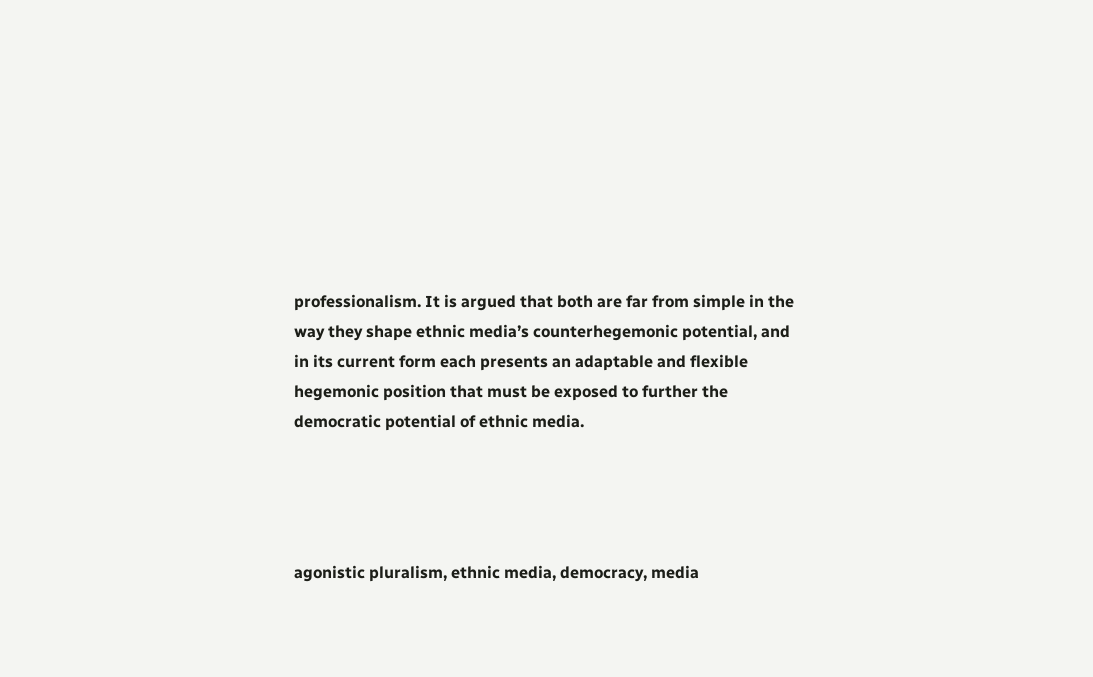professionalism. It is argued that both are far from simple in the way they shape ethnic media’s counterhegemonic potential, and in its current form each presents an adaptable and flexible hegemonic position that must be exposed to further the democratic potential of ethnic media.




agonistic pluralism, ethnic media, democracy, media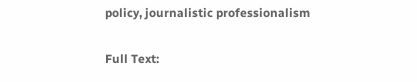policy, journalistic professionalism

Full Text: